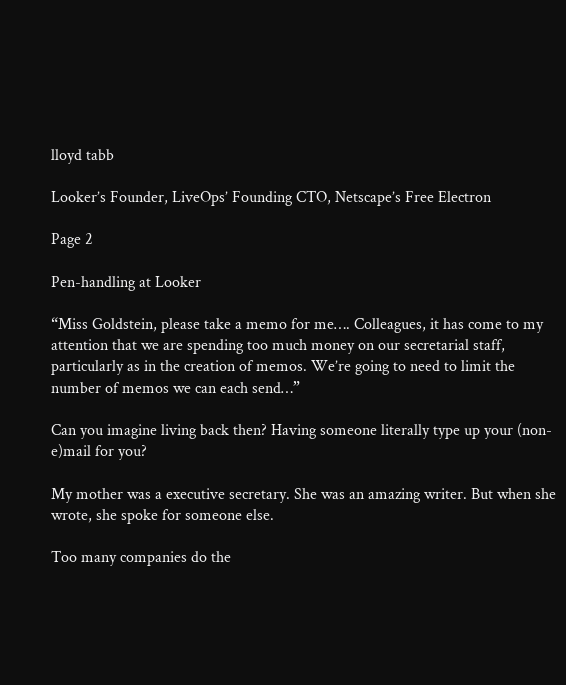lloyd tabb

Looker’s Founder, LiveOps’ Founding CTO, Netscape’s Free Electron

Page 2

Pen-handling at Looker

“Miss Goldstein, please take a memo for me…. Colleagues, it has come to my attention that we are spending too much money on our secretarial staff, particularly as in the creation of memos. We’re going to need to limit the number of memos we can each send…”

Can you imagine living back then? Having someone literally type up your (non-e)mail for you?

My mother was a executive secretary. She was an amazing writer. But when she wrote, she spoke for someone else.

Too many companies do the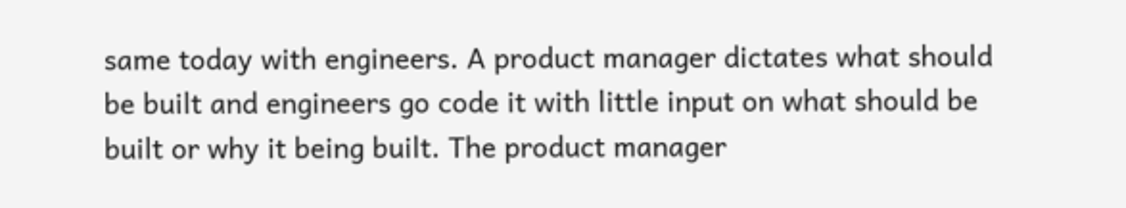same today with engineers. A product manager dictates what should be built and engineers go code it with little input on what should be built or why it being built. The product manager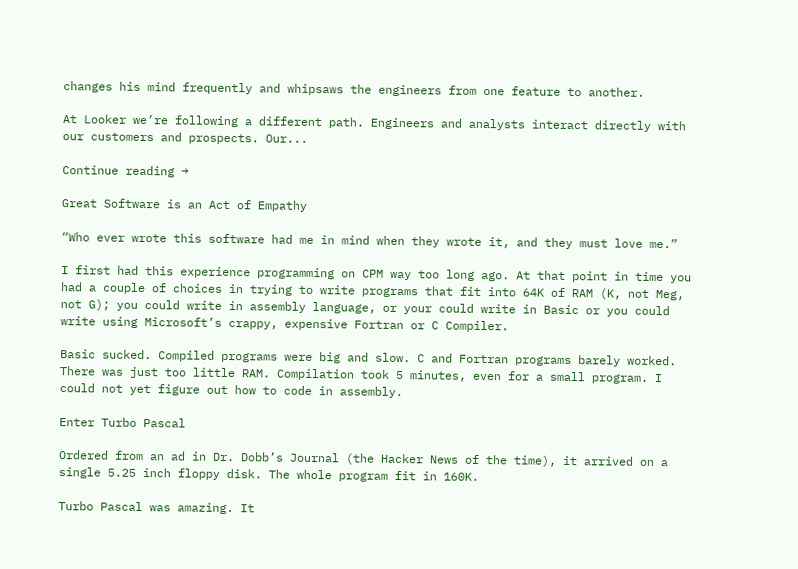changes his mind frequently and whipsaws the engineers from one feature to another.

At Looker we’re following a different path. Engineers and analysts interact directly with our customers and prospects. Our...

Continue reading →

Great Software is an Act of Empathy

“Who ever wrote this software had me in mind when they wrote it, and they must love me.”

I first had this experience programming on CPM way too long ago. At that point in time you had a couple of choices in trying to write programs that fit into 64K of RAM (K, not Meg, not G); you could write in assembly language, or your could write in Basic or you could write using Microsoft’s crappy, expensive Fortran or C Compiler.

Basic sucked. Compiled programs were big and slow. C and Fortran programs barely worked. There was just too little RAM. Compilation took 5 minutes, even for a small program. I could not yet figure out how to code in assembly.

Enter Turbo Pascal

Ordered from an ad in Dr. Dobb’s Journal (the Hacker News of the time), it arrived on a single 5.25 inch floppy disk. The whole program fit in 160K.

Turbo Pascal was amazing. It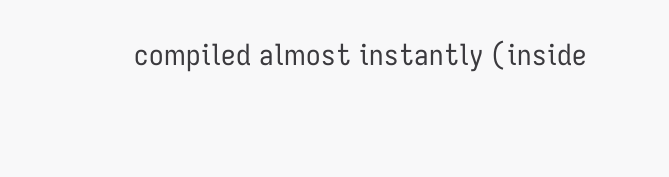compiled almost instantly (inside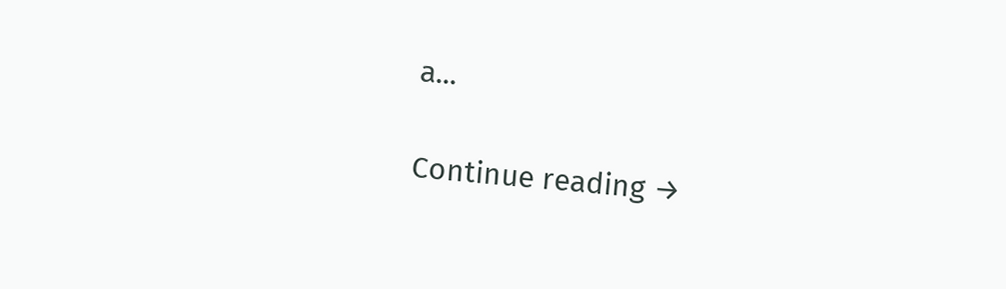a...

Continue reading →